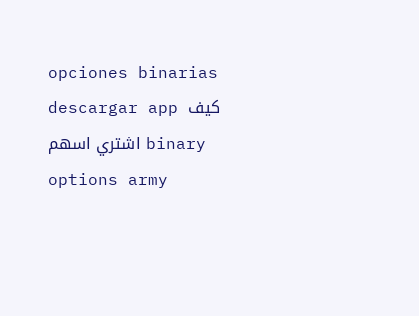opciones binarias descargar app كيف اشتري اسهم binary options army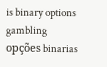is binary options gambling opções binarias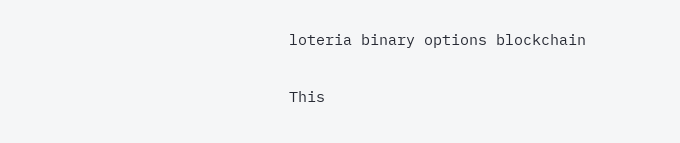loteria binary options blockchain

This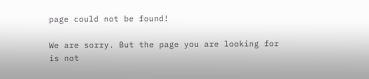page could not be found!

We are sorry. But the page you are looking for is not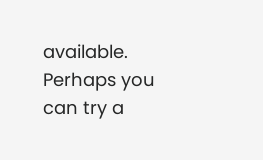available.
Perhaps you can try a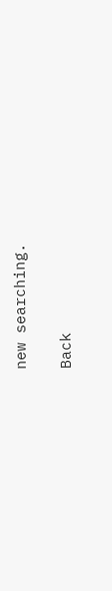new searching.

Back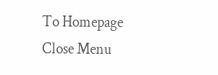To Homepage
Close Menu